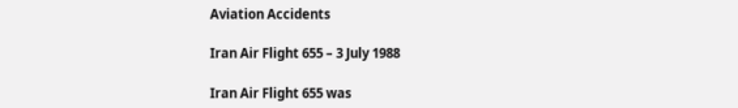Aviation Accidents

Iran Air Flight 655 – 3 July 1988

Iran Air Flight 655 was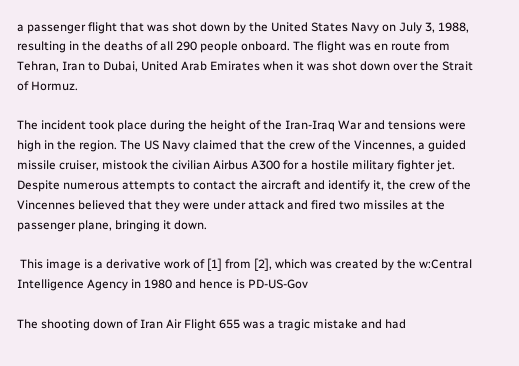a passenger flight that was shot down by the United States Navy on July 3, 1988, resulting in the deaths of all 290 people onboard. The flight was en route from Tehran, Iran to Dubai, United Arab Emirates when it was shot down over the Strait of Hormuz.

The incident took place during the height of the Iran-Iraq War and tensions were high in the region. The US Navy claimed that the crew of the Vincennes, a guided missile cruiser, mistook the civilian Airbus A300 for a hostile military fighter jet. Despite numerous attempts to contact the aircraft and identify it, the crew of the Vincennes believed that they were under attack and fired two missiles at the passenger plane, bringing it down.

 This image is a derivative work of [1] from [2], which was created by the w:Central Intelligence Agency in 1980 and hence is PD-US-Gov

The shooting down of Iran Air Flight 655 was a tragic mistake and had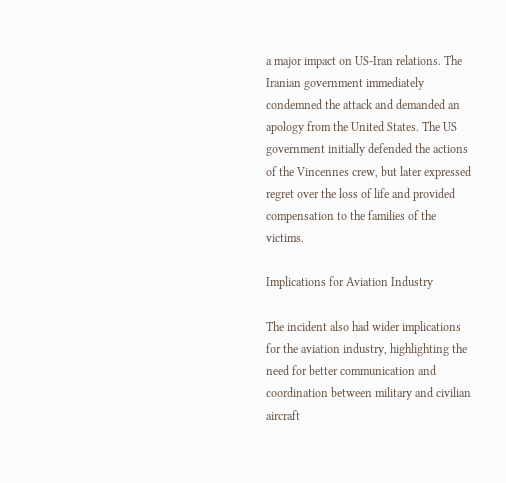a major impact on US-Iran relations. The Iranian government immediately condemned the attack and demanded an apology from the United States. The US government initially defended the actions of the Vincennes crew, but later expressed regret over the loss of life and provided compensation to the families of the victims.

Implications for Aviation Industry

The incident also had wider implications for the aviation industry, highlighting the need for better communication and coordination between military and civilian aircraft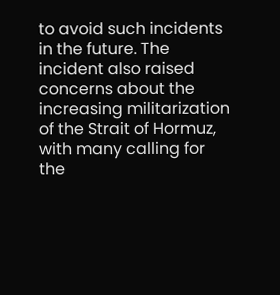to avoid such incidents in the future. The incident also raised concerns about the increasing militarization of the Strait of Hormuz, with many calling for the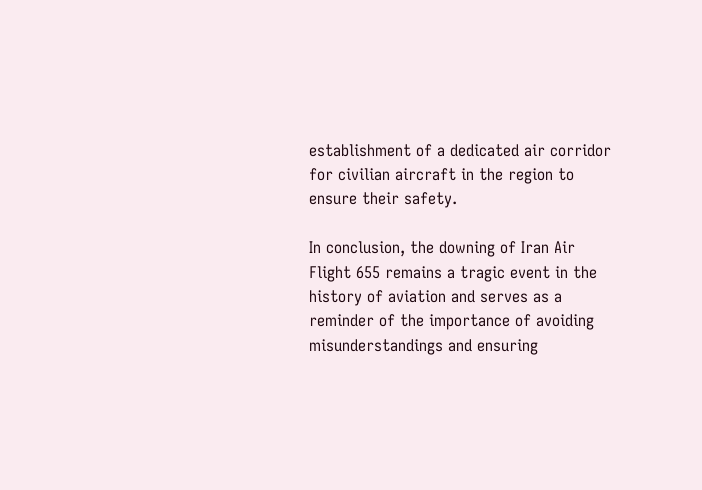establishment of a dedicated air corridor for civilian aircraft in the region to ensure their safety.

In conclusion, the downing of Iran Air Flight 655 remains a tragic event in the history of aviation and serves as a reminder of the importance of avoiding misunderstandings and ensuring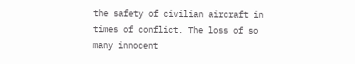the safety of civilian aircraft in times of conflict. The loss of so many innocent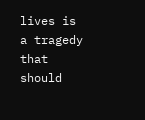lives is a tragedy that should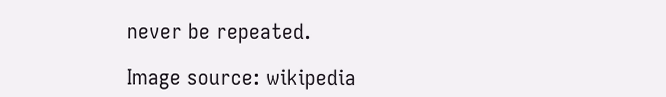never be repeated.

Image source: wikipedia